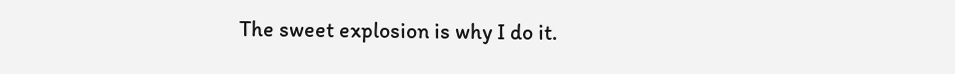The sweet explosion is why I do it.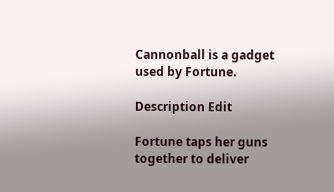Cannonball is a gadget used by Fortune.

Description Edit

Fortune taps her guns together to deliver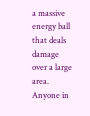a massive energy ball that deals damage over a large area. Anyone in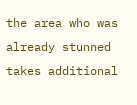the area who was already stunned takes additional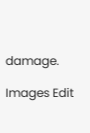damage.

Images Edit